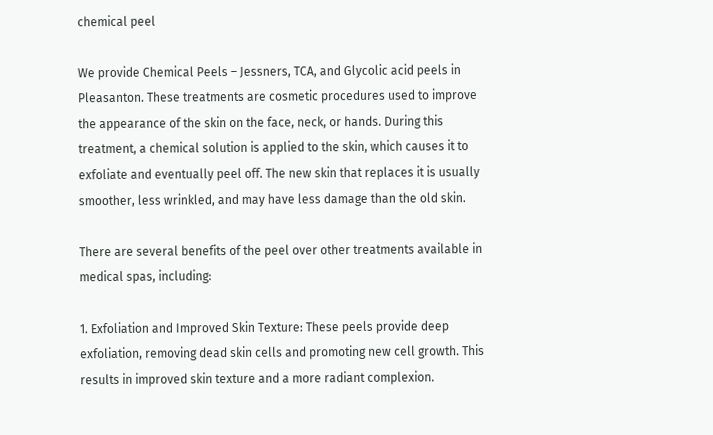chemical peel

We provide Chemical Peels – Jessners, TCA, and Glycolic acid peels in Pleasanton. These treatments are cosmetic procedures used to improve the appearance of the skin on the face, neck, or hands. During this treatment, a chemical solution is applied to the skin, which causes it to exfoliate and eventually peel off. The new skin that replaces it is usually smoother, less wrinkled, and may have less damage than the old skin.

There are several benefits of the peel over other treatments available in medical spas, including:

1. Exfoliation and Improved Skin Texture: These peels provide deep exfoliation, removing dead skin cells and promoting new cell growth. This results in improved skin texture and a more radiant complexion.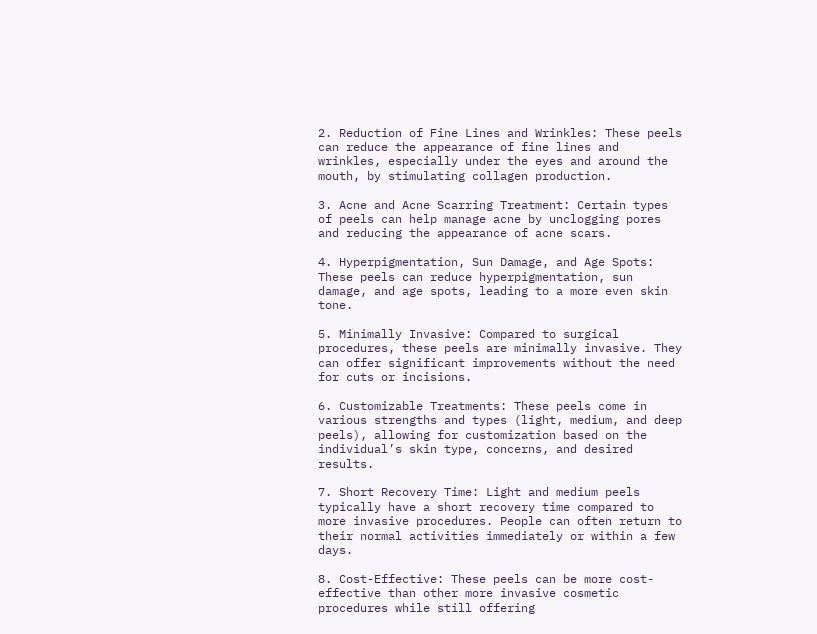2. Reduction of Fine Lines and Wrinkles: These peels can reduce the appearance of fine lines and wrinkles, especially under the eyes and around the mouth, by stimulating collagen production.

3. Acne and Acne Scarring Treatment: Certain types of peels can help manage acne by unclogging pores and reducing the appearance of acne scars.

4. Hyperpigmentation, Sun Damage, and Age Spots: These peels can reduce hyperpigmentation, sun damage, and age spots, leading to a more even skin tone.

5. Minimally Invasive: Compared to surgical procedures, these peels are minimally invasive. They can offer significant improvements without the need for cuts or incisions.

6. Customizable Treatments: These peels come in various strengths and types (light, medium, and deep peels), allowing for customization based on the individual’s skin type, concerns, and desired results.

7. Short Recovery Time: Light and medium peels typically have a short recovery time compared to more invasive procedures. People can often return to their normal activities immediately or within a few days.

8. Cost-Effective: These peels can be more cost-effective than other more invasive cosmetic procedures while still offering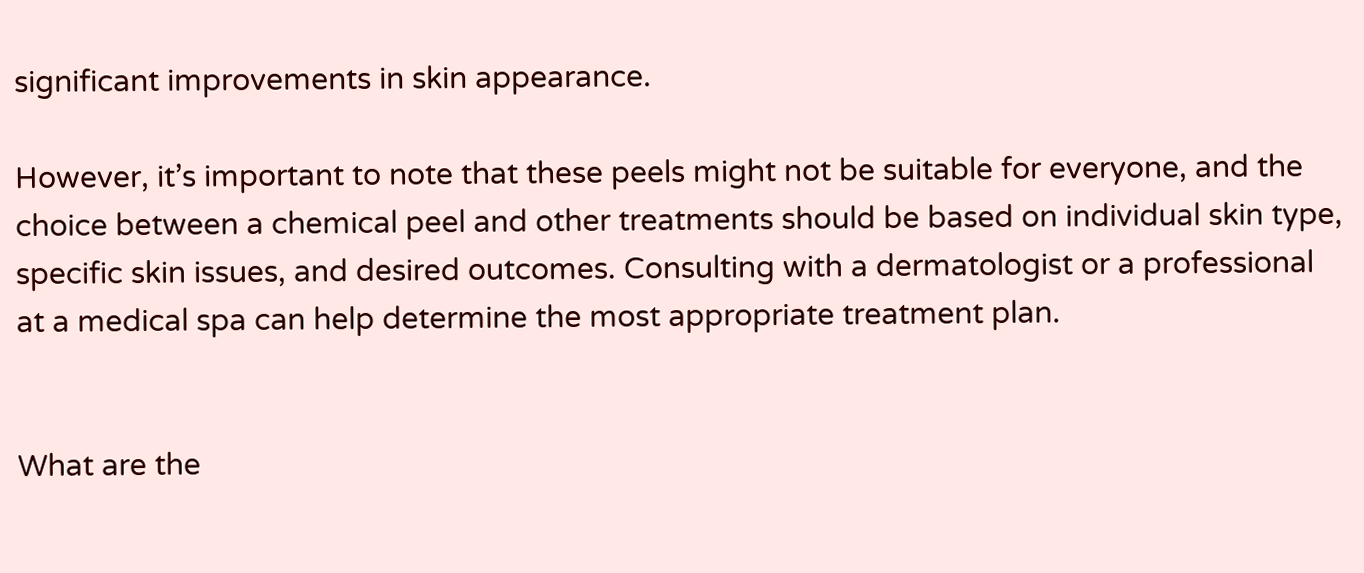significant improvements in skin appearance.

However, it’s important to note that these peels might not be suitable for everyone, and the choice between a chemical peel and other treatments should be based on individual skin type, specific skin issues, and desired outcomes. Consulting with a dermatologist or a professional at a medical spa can help determine the most appropriate treatment plan.


What are the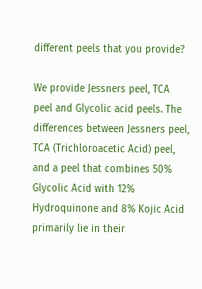different peels that you provide?

We provide Jessners peel, TCA peel and Glycolic acid peels. The differences between Jessners peel, TCA (Trichloroacetic Acid) peel, and a peel that combines 50% Glycolic Acid with 12% Hydroquinone and 8% Kojic Acid primarily lie in their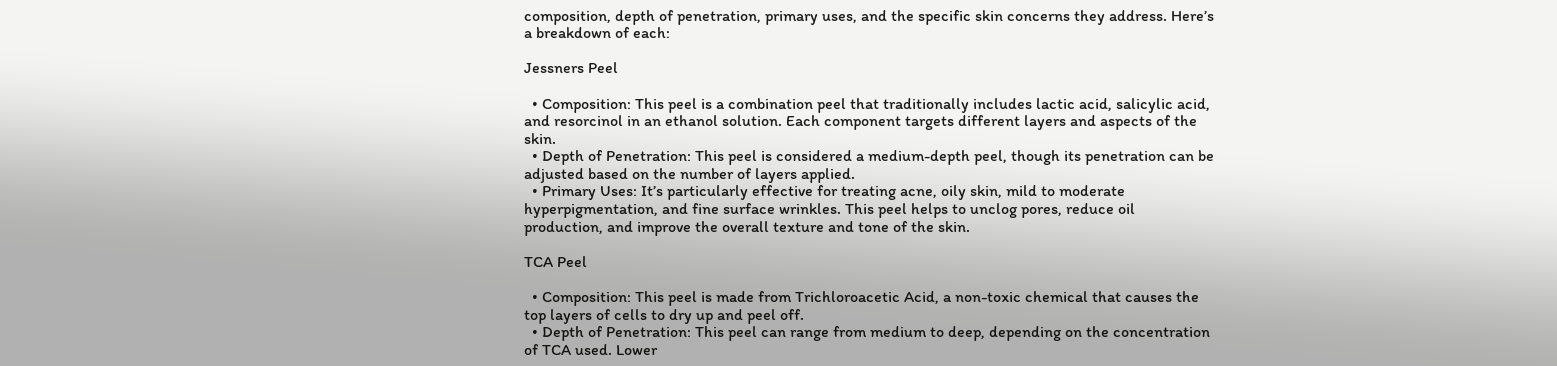composition, depth of penetration, primary uses, and the specific skin concerns they address. Here’s a breakdown of each:

Jessners Peel

  • Composition: This peel is a combination peel that traditionally includes lactic acid, salicylic acid, and resorcinol in an ethanol solution. Each component targets different layers and aspects of the skin.
  • Depth of Penetration: This peel is considered a medium-depth peel, though its penetration can be adjusted based on the number of layers applied.
  • Primary Uses: It’s particularly effective for treating acne, oily skin, mild to moderate hyperpigmentation, and fine surface wrinkles. This peel helps to unclog pores, reduce oil production, and improve the overall texture and tone of the skin.

TCA Peel

  • Composition: This peel is made from Trichloroacetic Acid, a non-toxic chemical that causes the top layers of cells to dry up and peel off.
  • Depth of Penetration: This peel can range from medium to deep, depending on the concentration of TCA used. Lower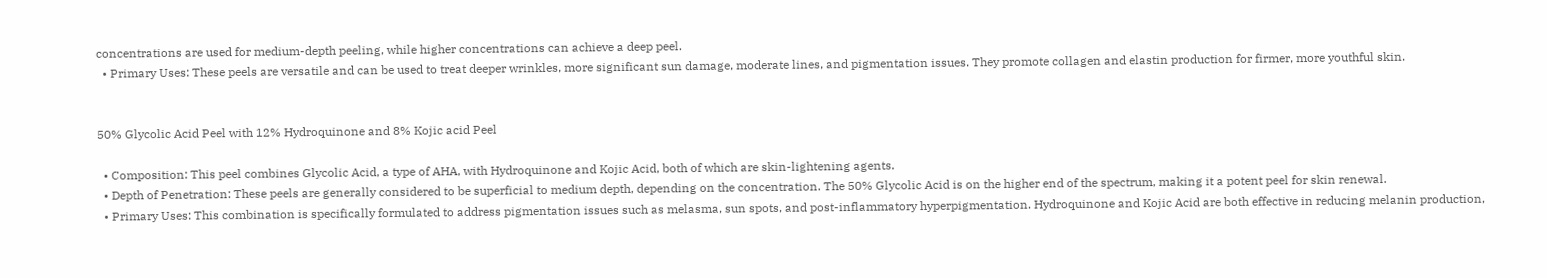concentrations are used for medium-depth peeling, while higher concentrations can achieve a deep peel.
  • Primary Uses: These peels are versatile and can be used to treat deeper wrinkles, more significant sun damage, moderate lines, and pigmentation issues. They promote collagen and elastin production for firmer, more youthful skin.


50% Glycolic Acid Peel with 12% Hydroquinone and 8% Kojic acid Peel

  • Composition: This peel combines Glycolic Acid, a type of AHA, with Hydroquinone and Kojic Acid, both of which are skin-lightening agents.
  • Depth of Penetration: These peels are generally considered to be superficial to medium depth, depending on the concentration. The 50% Glycolic Acid is on the higher end of the spectrum, making it a potent peel for skin renewal.
  • Primary Uses: This combination is specifically formulated to address pigmentation issues such as melasma, sun spots, and post-inflammatory hyperpigmentation. Hydroquinone and Kojic Acid are both effective in reducing melanin production,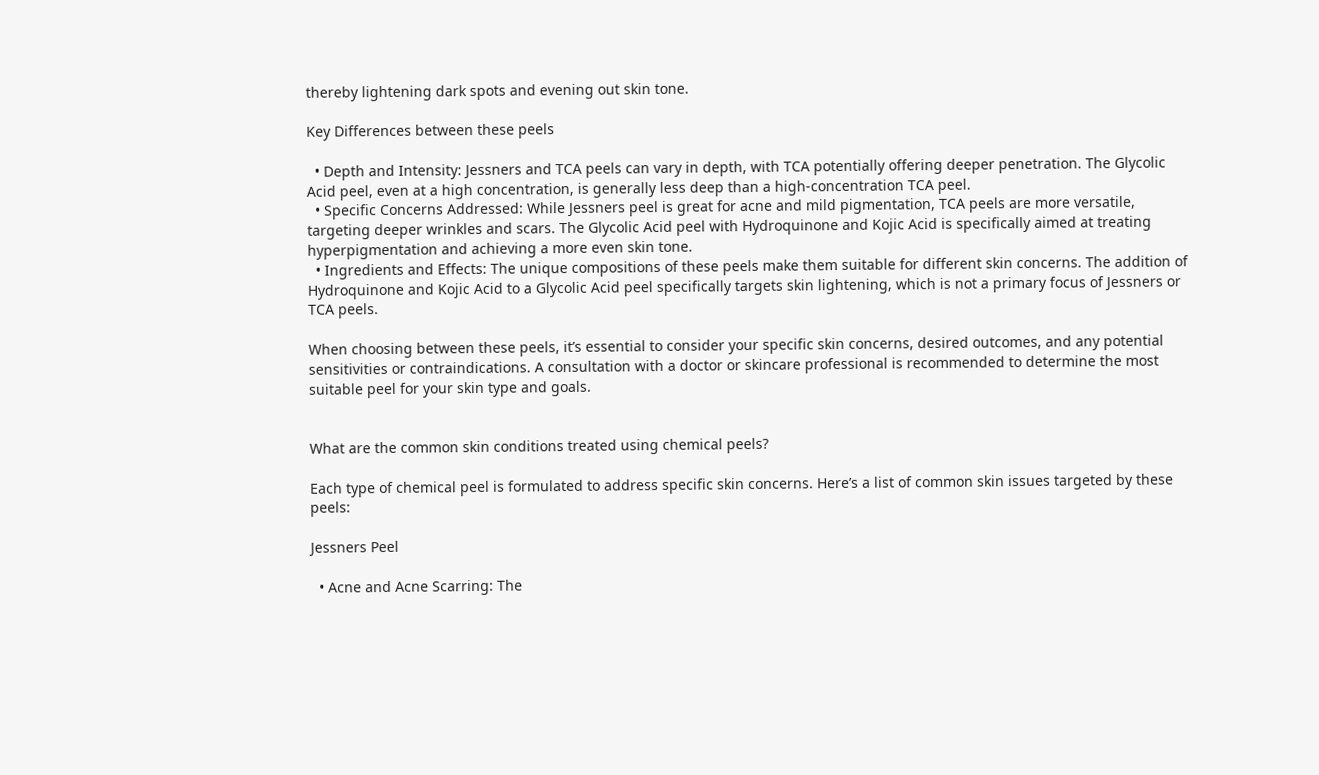thereby lightening dark spots and evening out skin tone.

Key Differences between these peels

  • Depth and Intensity: Jessners and TCA peels can vary in depth, with TCA potentially offering deeper penetration. The Glycolic Acid peel, even at a high concentration, is generally less deep than a high-concentration TCA peel.
  • Specific Concerns Addressed: While Jessners peel is great for acne and mild pigmentation, TCA peels are more versatile, targeting deeper wrinkles and scars. The Glycolic Acid peel with Hydroquinone and Kojic Acid is specifically aimed at treating hyperpigmentation and achieving a more even skin tone.
  • Ingredients and Effects: The unique compositions of these peels make them suitable for different skin concerns. The addition of Hydroquinone and Kojic Acid to a Glycolic Acid peel specifically targets skin lightening, which is not a primary focus of Jessners or TCA peels.

When choosing between these peels, it’s essential to consider your specific skin concerns, desired outcomes, and any potential sensitivities or contraindications. A consultation with a doctor or skincare professional is recommended to determine the most suitable peel for your skin type and goals.


What are the common skin conditions treated using chemical peels?

Each type of chemical peel is formulated to address specific skin concerns. Here’s a list of common skin issues targeted by these peels:

Jessners Peel

  • Acne and Acne Scarring: The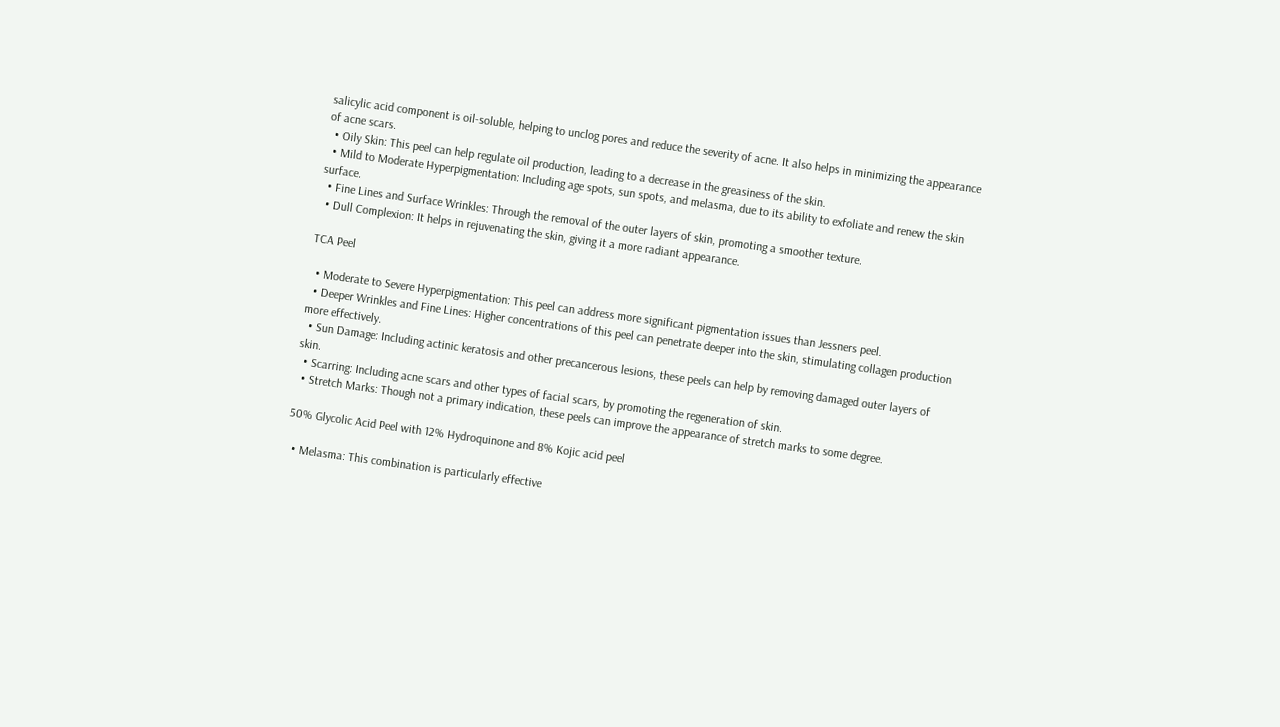salicylic acid component is oil-soluble, helping to unclog pores and reduce the severity of acne. It also helps in minimizing the appearance of acne scars.
  • Oily Skin: This peel can help regulate oil production, leading to a decrease in the greasiness of the skin.
  • Mild to Moderate Hyperpigmentation: Including age spots, sun spots, and melasma, due to its ability to exfoliate and renew the skin surface.
  • Fine Lines and Surface Wrinkles: Through the removal of the outer layers of skin, promoting a smoother texture.
  • Dull Complexion: It helps in rejuvenating the skin, giving it a more radiant appearance.

TCA Peel

  • Moderate to Severe Hyperpigmentation: This peel can address more significant pigmentation issues than Jessners peel.
  • Deeper Wrinkles and Fine Lines: Higher concentrations of this peel can penetrate deeper into the skin, stimulating collagen production more effectively.
  • Sun Damage: Including actinic keratosis and other precancerous lesions, these peels can help by removing damaged outer layers of skin.
  • Scarring: Including acne scars and other types of facial scars, by promoting the regeneration of skin.
  • Stretch Marks: Though not a primary indication, these peels can improve the appearance of stretch marks to some degree.

50% Glycolic Acid Peel with 12% Hydroquinone and 8% Kojic acid peel

  • Melasma: This combination is particularly effective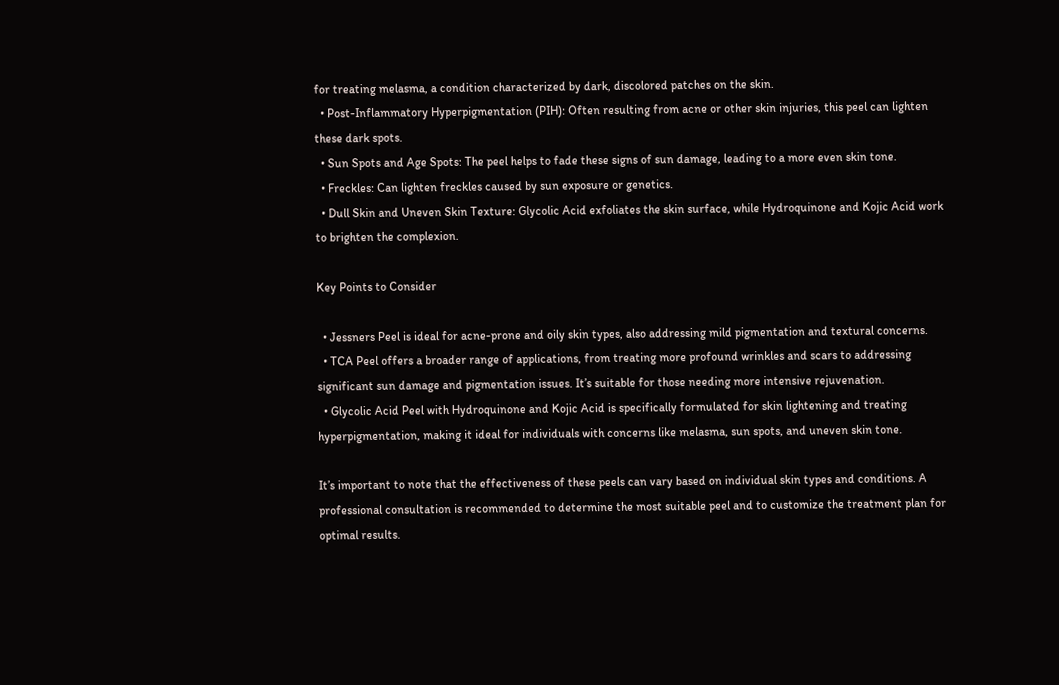for treating melasma, a condition characterized by dark, discolored patches on the skin.
  • Post-Inflammatory Hyperpigmentation (PIH): Often resulting from acne or other skin injuries, this peel can lighten these dark spots.
  • Sun Spots and Age Spots: The peel helps to fade these signs of sun damage, leading to a more even skin tone.
  • Freckles: Can lighten freckles caused by sun exposure or genetics.
  • Dull Skin and Uneven Skin Texture: Glycolic Acid exfoliates the skin surface, while Hydroquinone and Kojic Acid work to brighten the complexion.

Key Points to Consider

  • Jessners Peel is ideal for acne-prone and oily skin types, also addressing mild pigmentation and textural concerns.
  • TCA Peel offers a broader range of applications, from treating more profound wrinkles and scars to addressing significant sun damage and pigmentation issues. It’s suitable for those needing more intensive rejuvenation.
  • Glycolic Acid Peel with Hydroquinone and Kojic Acid is specifically formulated for skin lightening and treating hyperpigmentation, making it ideal for individuals with concerns like melasma, sun spots, and uneven skin tone.

It’s important to note that the effectiveness of these peels can vary based on individual skin types and conditions. A professional consultation is recommended to determine the most suitable peel and to customize the treatment plan for optimal results.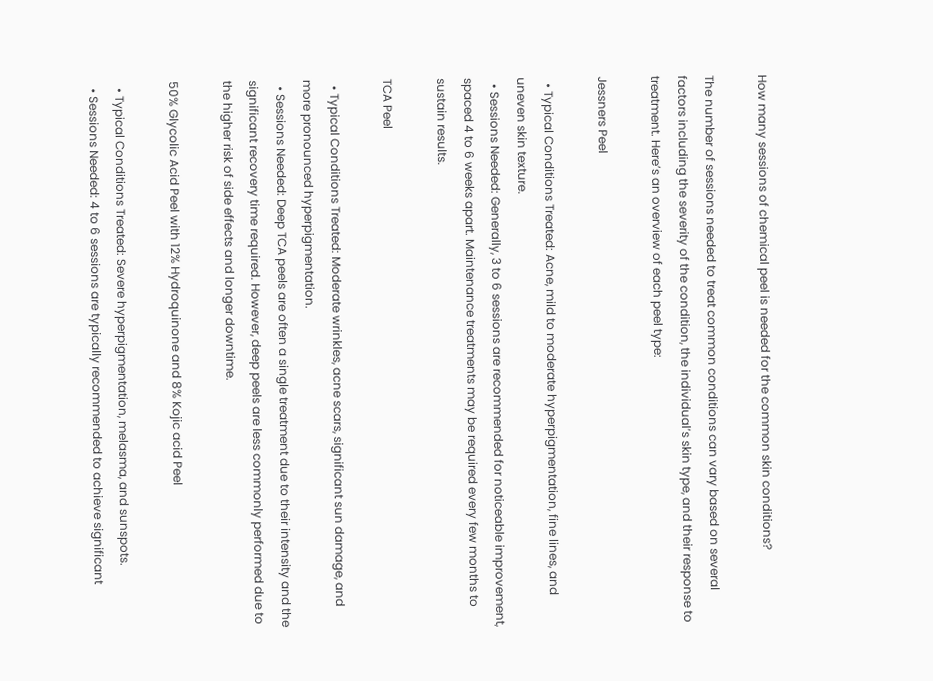How many sessions of chemical peel is needed for the common skin conditions?

The number of sessions needed to treat common conditions can vary based on several factors including the severity of the condition, the individual’s skin type, and their response to treatment. Here’s an overview of each peel type:

Jessners Peel

  • Typical Conditions Treated: Acne, mild to moderate hyperpigmentation, fine lines, and uneven skin texture.
  • Sessions Needed: Generally, 3 to 6 sessions are recommended for noticeable improvement, spaced 4 to 6 weeks apart. Maintenance treatments may be required every few months to sustain results.

TCA Peel

  • Typical Conditions Treated: Moderate wrinkles, acne scars, significant sun damage, and more pronounced hyperpigmentation.
  • Sessions Needed: Deep TCA peels are often a single treatment due to their intensity and the significant recovery time required. However, deep peels are less commonly performed due to the higher risk of side effects and longer downtime.

50% Glycolic Acid Peel with 12% Hydroquinone and 8% Kojic acid Peel

  • Typical Conditions Treated: Severe hyperpigmentation, melasma, and sunspots.
  • Sessions Needed: 4 to 6 sessions are typically recommended to achieve significant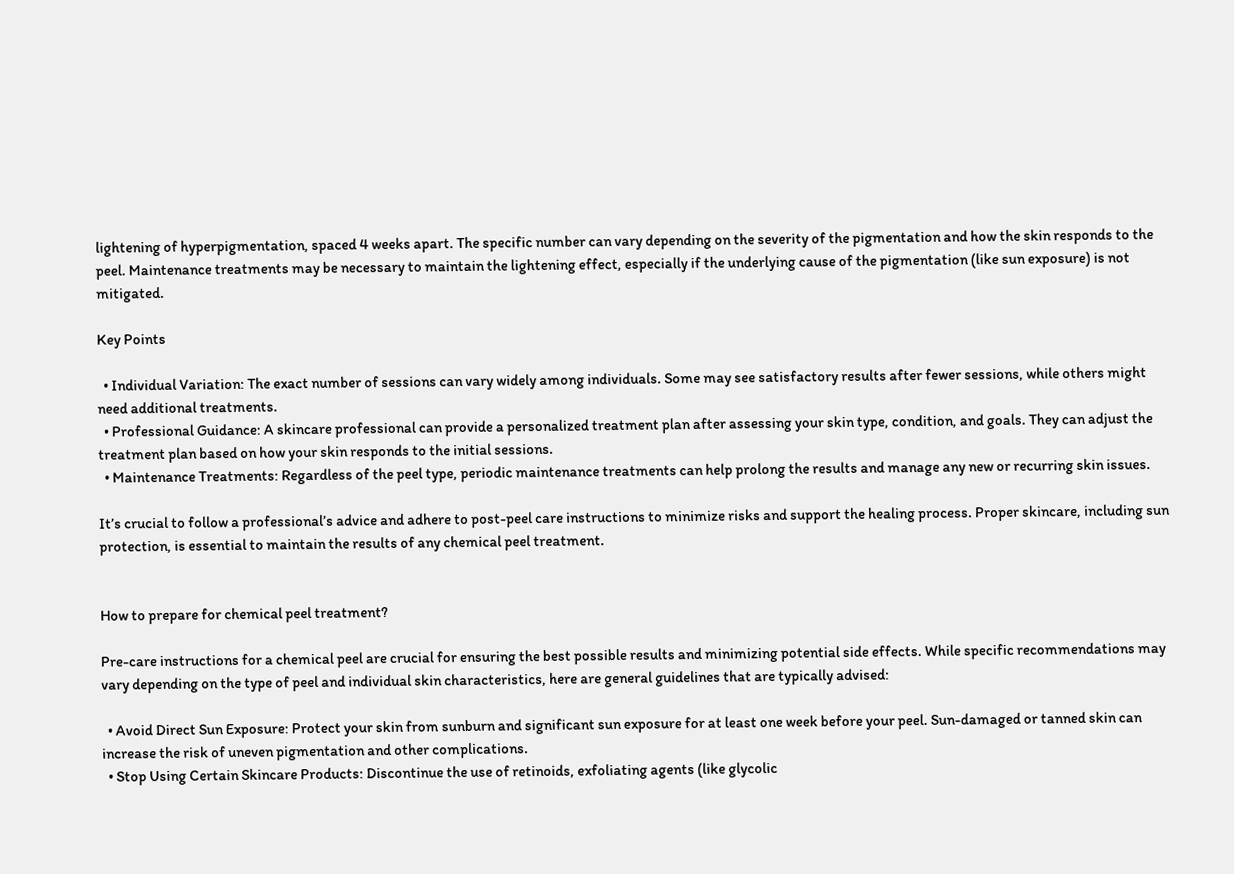lightening of hyperpigmentation, spaced 4 weeks apart. The specific number can vary depending on the severity of the pigmentation and how the skin responds to the peel. Maintenance treatments may be necessary to maintain the lightening effect, especially if the underlying cause of the pigmentation (like sun exposure) is not mitigated.

Key Points

  • Individual Variation: The exact number of sessions can vary widely among individuals. Some may see satisfactory results after fewer sessions, while others might need additional treatments.
  • Professional Guidance: A skincare professional can provide a personalized treatment plan after assessing your skin type, condition, and goals. They can adjust the treatment plan based on how your skin responds to the initial sessions.
  • Maintenance Treatments: Regardless of the peel type, periodic maintenance treatments can help prolong the results and manage any new or recurring skin issues.

It’s crucial to follow a professional’s advice and adhere to post-peel care instructions to minimize risks and support the healing process. Proper skincare, including sun protection, is essential to maintain the results of any chemical peel treatment.


How to prepare for chemical peel treatment?

Pre-care instructions for a chemical peel are crucial for ensuring the best possible results and minimizing potential side effects. While specific recommendations may vary depending on the type of peel and individual skin characteristics, here are general guidelines that are typically advised:

  • Avoid Direct Sun Exposure: Protect your skin from sunburn and significant sun exposure for at least one week before your peel. Sun-damaged or tanned skin can increase the risk of uneven pigmentation and other complications.
  • Stop Using Certain Skincare Products: Discontinue the use of retinoids, exfoliating agents (like glycolic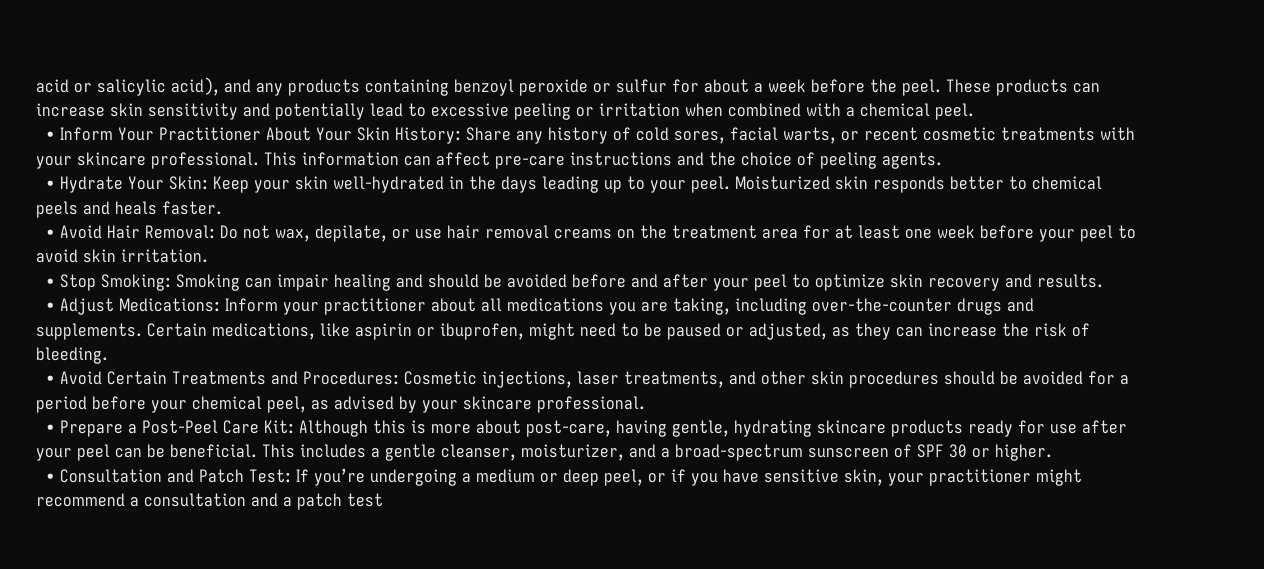acid or salicylic acid), and any products containing benzoyl peroxide or sulfur for about a week before the peel. These products can increase skin sensitivity and potentially lead to excessive peeling or irritation when combined with a chemical peel.
  • Inform Your Practitioner About Your Skin History: Share any history of cold sores, facial warts, or recent cosmetic treatments with your skincare professional. This information can affect pre-care instructions and the choice of peeling agents.
  • Hydrate Your Skin: Keep your skin well-hydrated in the days leading up to your peel. Moisturized skin responds better to chemical peels and heals faster.
  • Avoid Hair Removal: Do not wax, depilate, or use hair removal creams on the treatment area for at least one week before your peel to avoid skin irritation.
  • Stop Smoking: Smoking can impair healing and should be avoided before and after your peel to optimize skin recovery and results.
  • Adjust Medications: Inform your practitioner about all medications you are taking, including over-the-counter drugs and supplements. Certain medications, like aspirin or ibuprofen, might need to be paused or adjusted, as they can increase the risk of bleeding.
  • Avoid Certain Treatments and Procedures: Cosmetic injections, laser treatments, and other skin procedures should be avoided for a period before your chemical peel, as advised by your skincare professional.
  • Prepare a Post-Peel Care Kit: Although this is more about post-care, having gentle, hydrating skincare products ready for use after your peel can be beneficial. This includes a gentle cleanser, moisturizer, and a broad-spectrum sunscreen of SPF 30 or higher.
  • Consultation and Patch Test: If you’re undergoing a medium or deep peel, or if you have sensitive skin, your practitioner might recommend a consultation and a patch test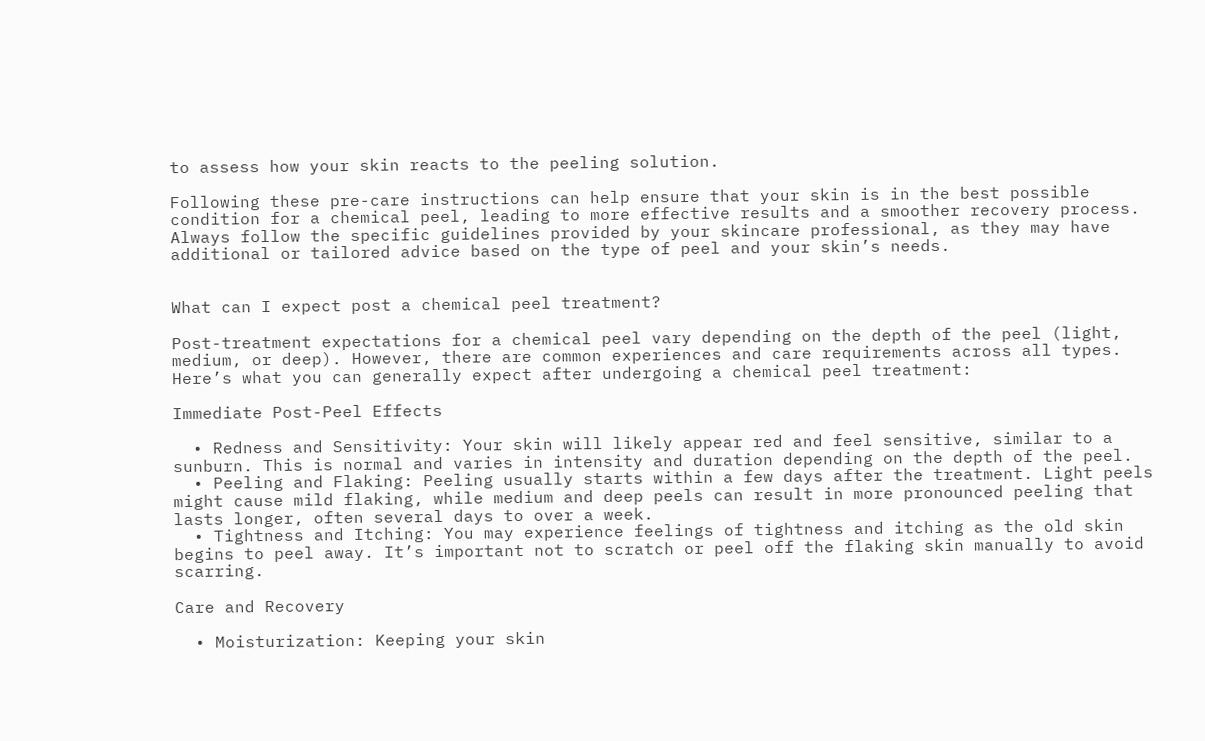to assess how your skin reacts to the peeling solution.

Following these pre-care instructions can help ensure that your skin is in the best possible condition for a chemical peel, leading to more effective results and a smoother recovery process. Always follow the specific guidelines provided by your skincare professional, as they may have additional or tailored advice based on the type of peel and your skin’s needs.


What can I expect post a chemical peel treatment?

Post-treatment expectations for a chemical peel vary depending on the depth of the peel (light, medium, or deep). However, there are common experiences and care requirements across all types. Here’s what you can generally expect after undergoing a chemical peel treatment:

Immediate Post-Peel Effects

  • Redness and Sensitivity: Your skin will likely appear red and feel sensitive, similar to a sunburn. This is normal and varies in intensity and duration depending on the depth of the peel.
  • Peeling and Flaking: Peeling usually starts within a few days after the treatment. Light peels might cause mild flaking, while medium and deep peels can result in more pronounced peeling that lasts longer, often several days to over a week.
  • Tightness and Itching: You may experience feelings of tightness and itching as the old skin begins to peel away. It’s important not to scratch or peel off the flaking skin manually to avoid scarring.

Care and Recovery

  • Moisturization: Keeping your skin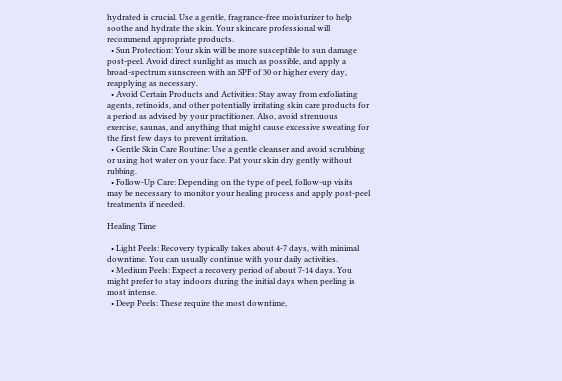hydrated is crucial. Use a gentle, fragrance-free moisturizer to help soothe and hydrate the skin. Your skincare professional will recommend appropriate products.
  • Sun Protection: Your skin will be more susceptible to sun damage post-peel. Avoid direct sunlight as much as possible, and apply a broad-spectrum sunscreen with an SPF of 30 or higher every day, reapplying as necessary.
  • Avoid Certain Products and Activities: Stay away from exfoliating agents, retinoids, and other potentially irritating skin care products for a period as advised by your practitioner. Also, avoid strenuous exercise, saunas, and anything that might cause excessive sweating for the first few days to prevent irritation.
  • Gentle Skin Care Routine: Use a gentle cleanser and avoid scrubbing or using hot water on your face. Pat your skin dry gently without rubbing.
  • Follow-Up Care: Depending on the type of peel, follow-up visits may be necessary to monitor your healing process and apply post-peel treatments if needed.

Healing Time

  • Light Peels: Recovery typically takes about 4-7 days, with minimal downtime. You can usually continue with your daily activities.
  • Medium Peels: Expect a recovery period of about 7-14 days. You might prefer to stay indoors during the initial days when peeling is most intense.
  • Deep Peels: These require the most downtime,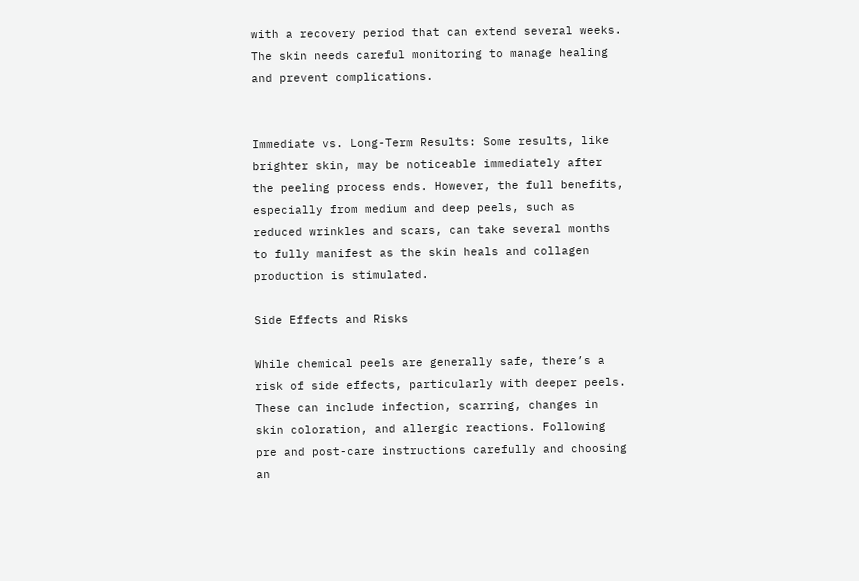with a recovery period that can extend several weeks. The skin needs careful monitoring to manage healing and prevent complications.


Immediate vs. Long-Term Results: Some results, like brighter skin, may be noticeable immediately after the peeling process ends. However, the full benefits, especially from medium and deep peels, such as reduced wrinkles and scars, can take several months to fully manifest as the skin heals and collagen production is stimulated.

Side Effects and Risks

While chemical peels are generally safe, there’s a risk of side effects, particularly with deeper peels. These can include infection, scarring, changes in skin coloration, and allergic reactions. Following pre and post-care instructions carefully and choosing an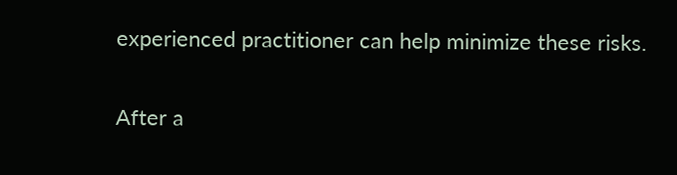experienced practitioner can help minimize these risks.

After a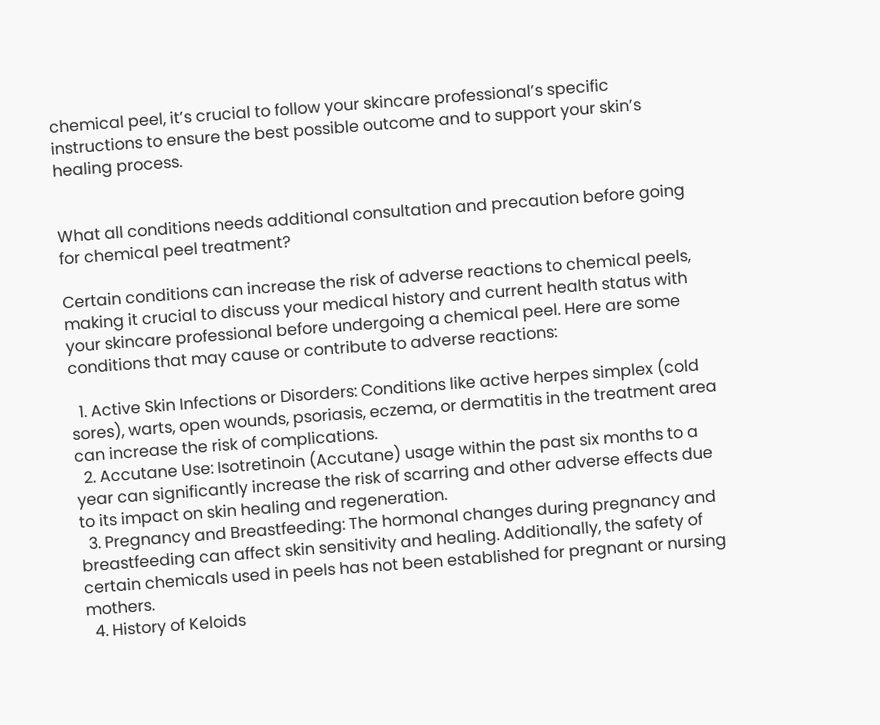chemical peel, it’s crucial to follow your skincare professional’s specific instructions to ensure the best possible outcome and to support your skin’s healing process.


What all conditions needs additional consultation and precaution before going for chemical peel treatment?

Certain conditions can increase the risk of adverse reactions to chemical peels, making it crucial to discuss your medical history and current health status with your skincare professional before undergoing a chemical peel. Here are some conditions that may cause or contribute to adverse reactions:

  1. Active Skin Infections or Disorders: Conditions like active herpes simplex (cold sores), warts, open wounds, psoriasis, eczema, or dermatitis in the treatment area can increase the risk of complications.
  2. Accutane Use: Isotretinoin (Accutane) usage within the past six months to a year can significantly increase the risk of scarring and other adverse effects due to its impact on skin healing and regeneration.
  3. Pregnancy and Breastfeeding: The hormonal changes during pregnancy and breastfeeding can affect skin sensitivity and healing. Additionally, the safety of certain chemicals used in peels has not been established for pregnant or nursing mothers.
  4. History of Keloids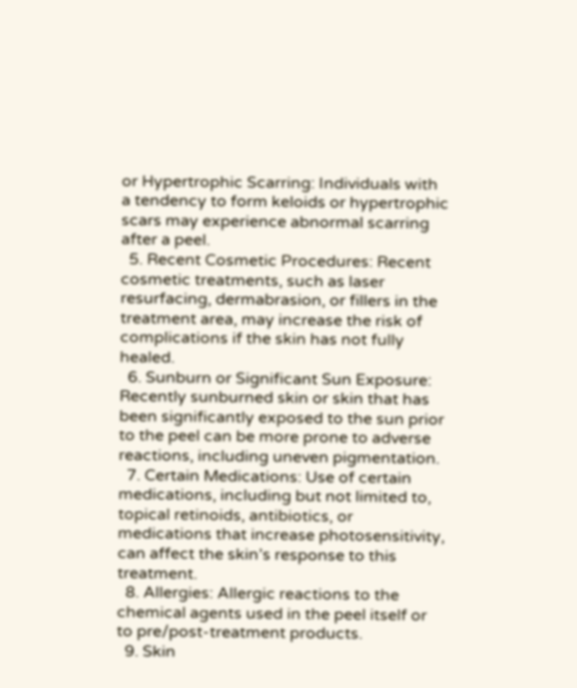or Hypertrophic Scarring: Individuals with a tendency to form keloids or hypertrophic scars may experience abnormal scarring after a peel.
  5. Recent Cosmetic Procedures: Recent cosmetic treatments, such as laser resurfacing, dermabrasion, or fillers in the treatment area, may increase the risk of complications if the skin has not fully healed.
  6. Sunburn or Significant Sun Exposure: Recently sunburned skin or skin that has been significantly exposed to the sun prior to the peel can be more prone to adverse reactions, including uneven pigmentation.
  7. Certain Medications: Use of certain medications, including but not limited to, topical retinoids, antibiotics, or medications that increase photosensitivity, can affect the skin’s response to this treatment.
  8. Allergies: Allergic reactions to the chemical agents used in the peel itself or to pre/post-treatment products.
  9. Skin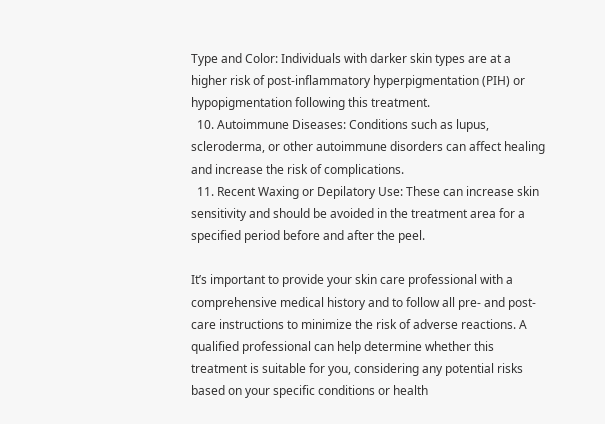Type and Color: Individuals with darker skin types are at a higher risk of post-inflammatory hyperpigmentation (PIH) or hypopigmentation following this treatment.
  10. Autoimmune Diseases: Conditions such as lupus, scleroderma, or other autoimmune disorders can affect healing and increase the risk of complications.
  11. Recent Waxing or Depilatory Use: These can increase skin sensitivity and should be avoided in the treatment area for a specified period before and after the peel.

It’s important to provide your skin care professional with a comprehensive medical history and to follow all pre- and post-care instructions to minimize the risk of adverse reactions. A qualified professional can help determine whether this treatment is suitable for you, considering any potential risks based on your specific conditions or health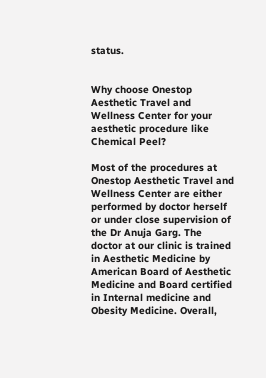status.


Why choose Onestop Aesthetic Travel and Wellness Center for your aesthetic procedure like Chemical Peel?

Most of the procedures at Onestop Aesthetic Travel and Wellness Center are either performed by doctor herself or under close supervision of the Dr Anuja Garg. The doctor at our clinic is trained in Aesthetic Medicine by American Board of Aesthetic Medicine and Board certified in Internal medicine and Obesity Medicine. Overall,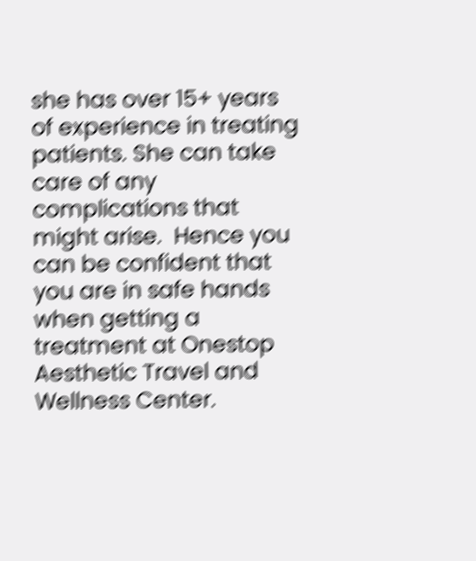she has over 15+ years of experience in treating patients. She can take care of any complications that might arise.  Hence you can be confident that you are in safe hands when getting a treatment at Onestop Aesthetic Travel and Wellness Center.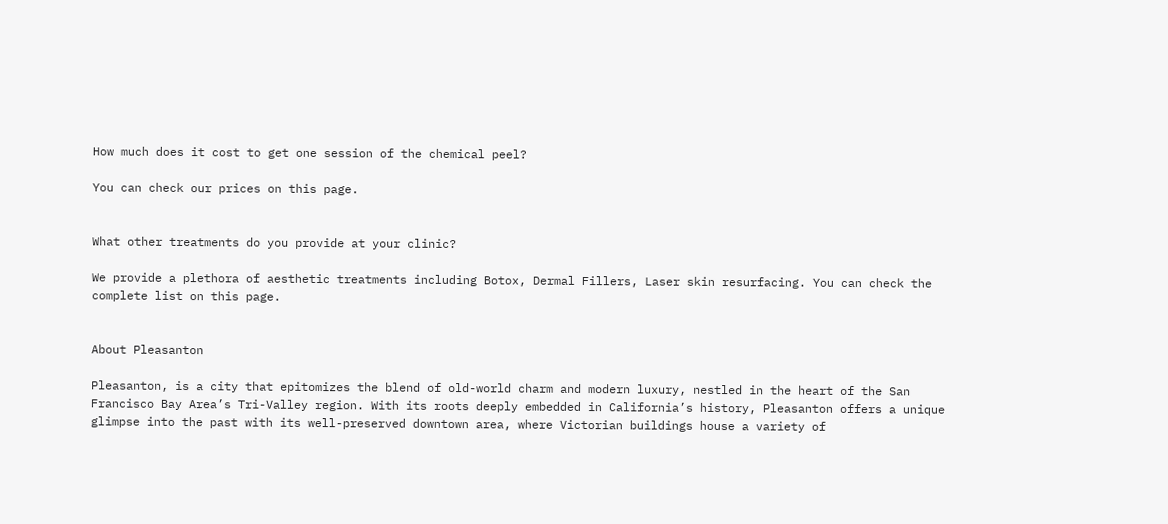How much does it cost to get one session of the chemical peel?

You can check our prices on this page.


What other treatments do you provide at your clinic?

We provide a plethora of aesthetic treatments including Botox, Dermal Fillers, Laser skin resurfacing. You can check the complete list on this page.


About Pleasanton

Pleasanton, is a city that epitomizes the blend of old-world charm and modern luxury, nestled in the heart of the San Francisco Bay Area’s Tri-Valley region. With its roots deeply embedded in California’s history, Pleasanton offers a unique glimpse into the past with its well-preserved downtown area, where Victorian buildings house a variety of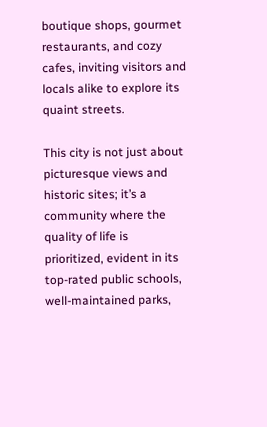boutique shops, gourmet restaurants, and cozy cafes, inviting visitors and locals alike to explore its quaint streets.

This city is not just about picturesque views and historic sites; it’s a community where the quality of life is prioritized, evident in its top-rated public schools, well-maintained parks,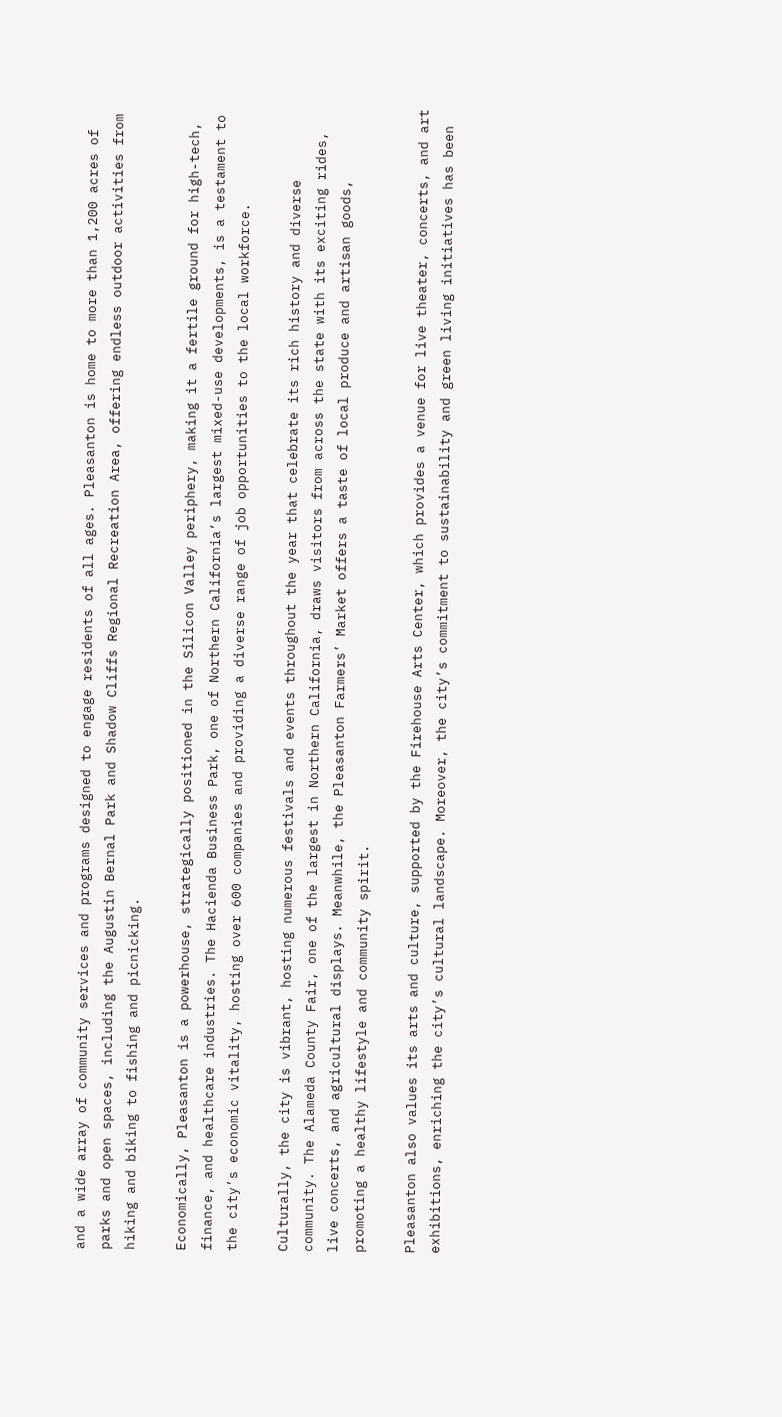and a wide array of community services and programs designed to engage residents of all ages. Pleasanton is home to more than 1,200 acres of parks and open spaces, including the Augustin Bernal Park and Shadow Cliffs Regional Recreation Area, offering endless outdoor activities from hiking and biking to fishing and picnicking.

Economically, Pleasanton is a powerhouse, strategically positioned in the Silicon Valley periphery, making it a fertile ground for high-tech, finance, and healthcare industries. The Hacienda Business Park, one of Northern California’s largest mixed-use developments, is a testament to the city’s economic vitality, hosting over 600 companies and providing a diverse range of job opportunities to the local workforce.

Culturally, the city is vibrant, hosting numerous festivals and events throughout the year that celebrate its rich history and diverse community. The Alameda County Fair, one of the largest in Northern California, draws visitors from across the state with its exciting rides, live concerts, and agricultural displays. Meanwhile, the Pleasanton Farmers’ Market offers a taste of local produce and artisan goods, promoting a healthy lifestyle and community spirit.

Pleasanton also values its arts and culture, supported by the Firehouse Arts Center, which provides a venue for live theater, concerts, and art exhibitions, enriching the city’s cultural landscape. Moreover, the city’s commitment to sustainability and green living initiatives has been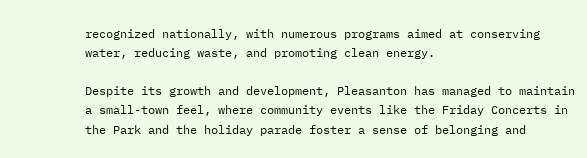recognized nationally, with numerous programs aimed at conserving water, reducing waste, and promoting clean energy.

Despite its growth and development, Pleasanton has managed to maintain a small-town feel, where community events like the Friday Concerts in the Park and the holiday parade foster a sense of belonging and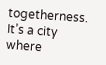togetherness. It’s a city where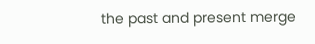the past and present merge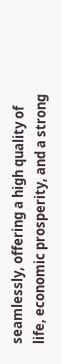seamlessly, offering a high quality of life, economic prosperity, and a strong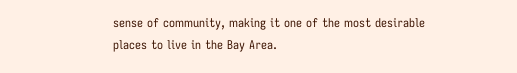sense of community, making it one of the most desirable places to live in the Bay Area.